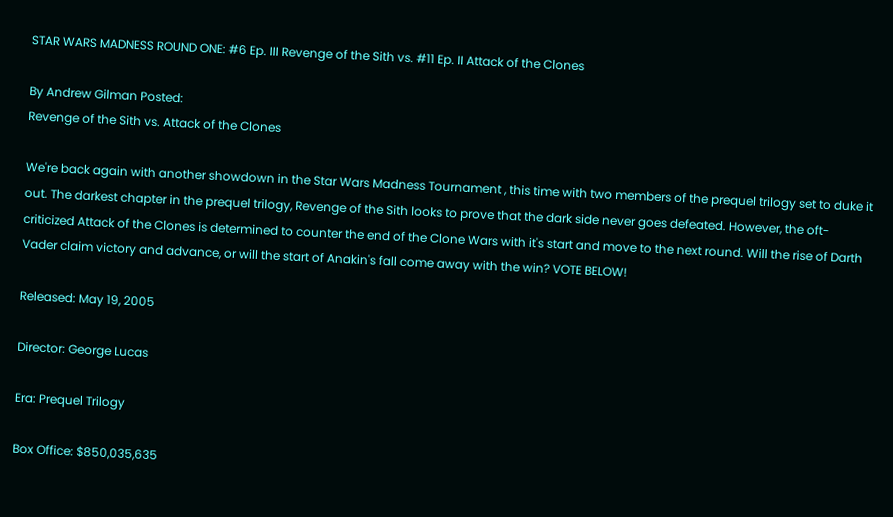STAR WARS MADNESS ROUND ONE: #6 Ep. III Revenge of the Sith vs. #11 Ep. II Attack of the Clones

By Andrew Gilman Posted:
Revenge of the Sith vs. Attack of the Clones

We're back again with another showdown in the Star Wars Madness Tournament , this time with two members of the prequel trilogy set to duke it out. The darkest chapter in the prequel trilogy, Revenge of the Sith looks to prove that the dark side never goes defeated. However, the oft-criticized Attack of the Clones is determined to counter the end of the Clone Wars with it's start and move to the next round. Will the rise of Darth Vader claim victory and advance, or will the start of Anakin's fall come away with the win? VOTE BELOW!

Released: May 19, 2005

Director: George Lucas

Era: Prequel Trilogy

Box Office: $850,035,635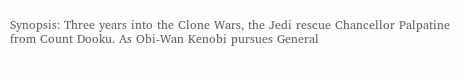Synopsis: Three years into the Clone Wars, the Jedi rescue Chancellor Palpatine from Count Dooku. As Obi-Wan Kenobi pursues General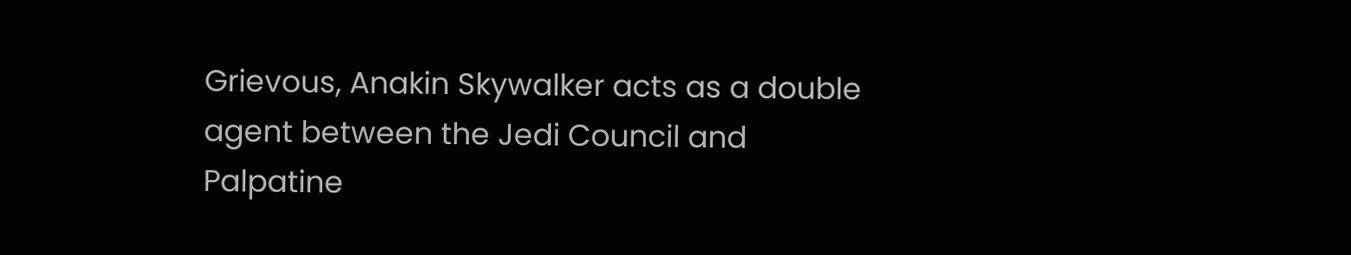Grievous, Anakin Skywalker acts as a double agent between the Jedi Council and Palpatine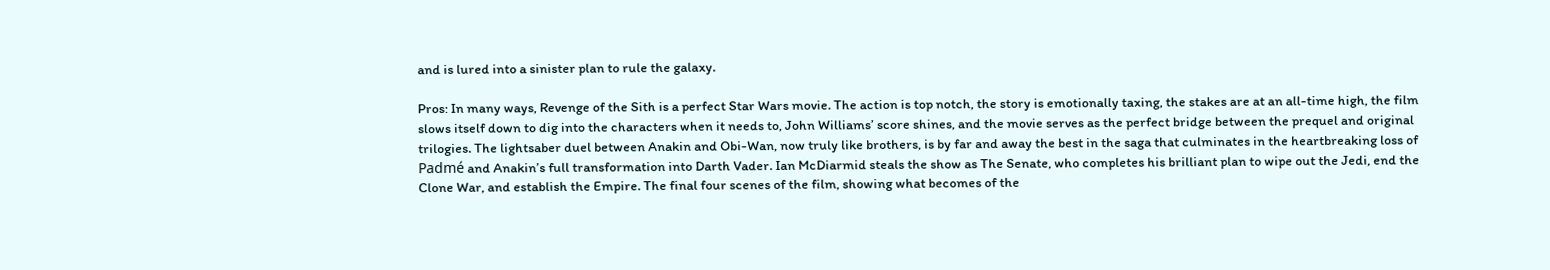and is lured into a sinister plan to rule the galaxy.

Pros: In many ways, Revenge of the Sith is a perfect Star Wars movie. The action is top notch, the story is emotionally taxing, the stakes are at an all-time high, the film slows itself down to dig into the characters when it needs to, John Williams’ score shines, and the movie serves as the perfect bridge between the prequel and original trilogies. The lightsaber duel between Anakin and Obi-Wan, now truly like brothers, is by far and away the best in the saga that culminates in the heartbreaking loss of Padmé and Anakin’s full transformation into Darth Vader. Ian McDiarmid steals the show as The Senate, who completes his brilliant plan to wipe out the Jedi, end the Clone War, and establish the Empire. The final four scenes of the film, showing what becomes of the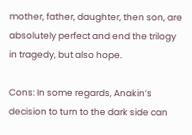mother, father, daughter, then son, are absolutely perfect and end the trilogy in tragedy, but also hope.

Cons: In some regards, Anakin’s decision to turn to the dark side can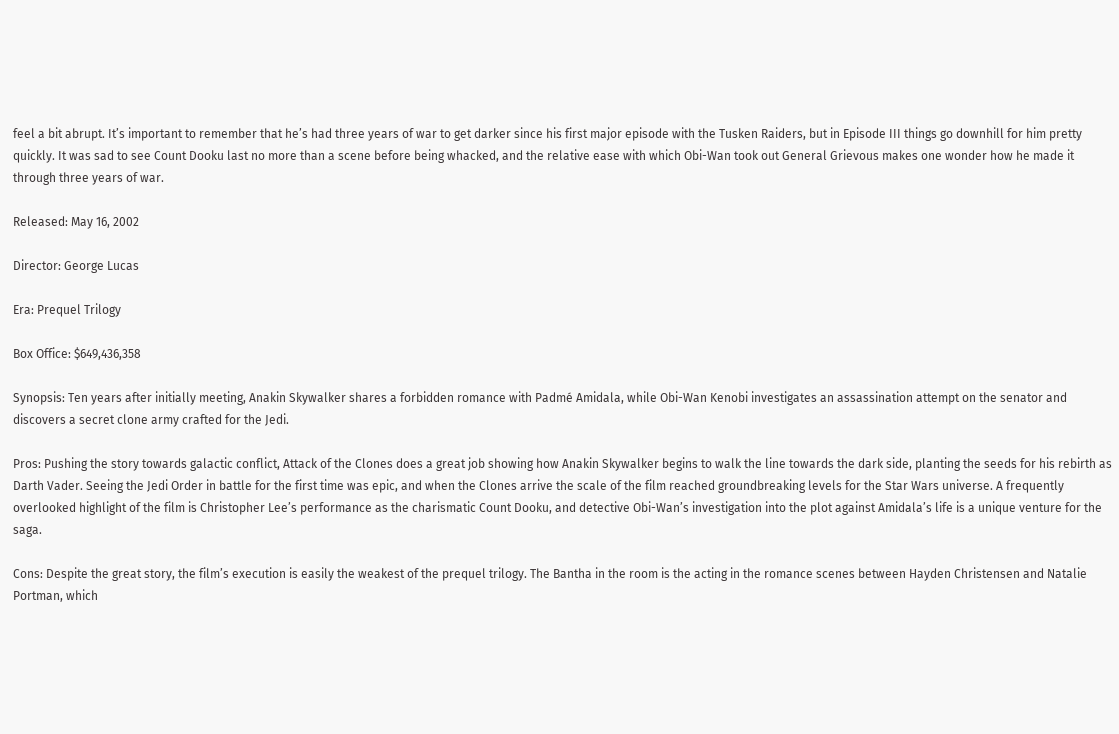feel a bit abrupt. It’s important to remember that he’s had three years of war to get darker since his first major episode with the Tusken Raiders, but in Episode III things go downhill for him pretty quickly. It was sad to see Count Dooku last no more than a scene before being whacked, and the relative ease with which Obi-Wan took out General Grievous makes one wonder how he made it through three years of war.

Released: May 16, 2002

Director: George Lucas

Era: Prequel Trilogy

Box Office: $649,436,358

Synopsis: Ten years after initially meeting, Anakin Skywalker shares a forbidden romance with Padmé Amidala, while Obi-Wan Kenobi investigates an assassination attempt on the senator and discovers a secret clone army crafted for the Jedi.

Pros: Pushing the story towards galactic conflict, Attack of the Clones does a great job showing how Anakin Skywalker begins to walk the line towards the dark side, planting the seeds for his rebirth as Darth Vader. Seeing the Jedi Order in battle for the first time was epic, and when the Clones arrive the scale of the film reached groundbreaking levels for the Star Wars universe. A frequently overlooked highlight of the film is Christopher Lee’s performance as the charismatic Count Dooku, and detective Obi-Wan’s investigation into the plot against Amidala’s life is a unique venture for the saga.

Cons: Despite the great story, the film’s execution is easily the weakest of the prequel trilogy. The Bantha in the room is the acting in the romance scenes between Hayden Christensen and Natalie Portman, which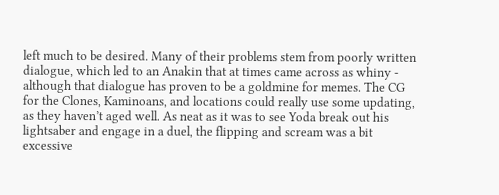left much to be desired. Many of their problems stem from poorly written dialogue, which led to an Anakin that at times came across as whiny - although that dialogue has proven to be a goldmine for memes. The CG for the Clones, Kaminoans, and locations could really use some updating, as they haven’t aged well. As neat as it was to see Yoda break out his lightsaber and engage in a duel, the flipping and scream was a bit excessive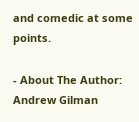and comedic at some points.

- About The Author: Andrew Gilman